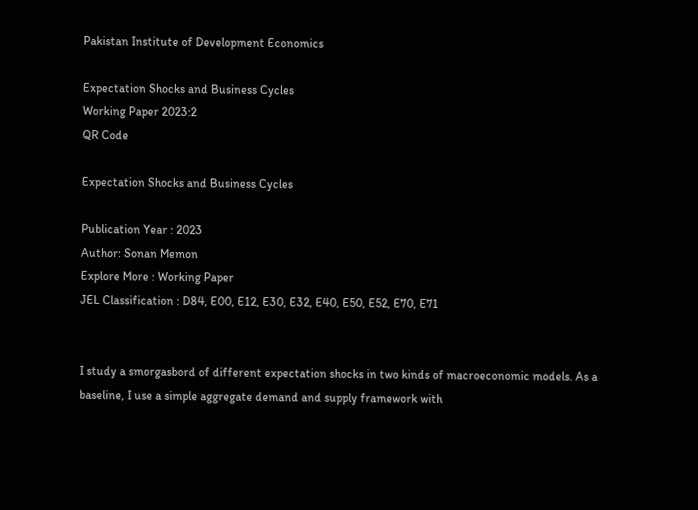Pakistan Institute of Development Economics

Expectation Shocks and Business Cycles
Working Paper 2023:2
QR Code

Expectation Shocks and Business Cycles

Publication Year : 2023
Author: Sonan Memon
Explore More : Working Paper
JEL Classification : D84, E00, E12, E30, E32, E40, E50, E52, E70, E71


I study a smorgasbord of different expectation shocks in two kinds of macroeconomic models. As a baseline, I use a simple aggregate demand and supply framework with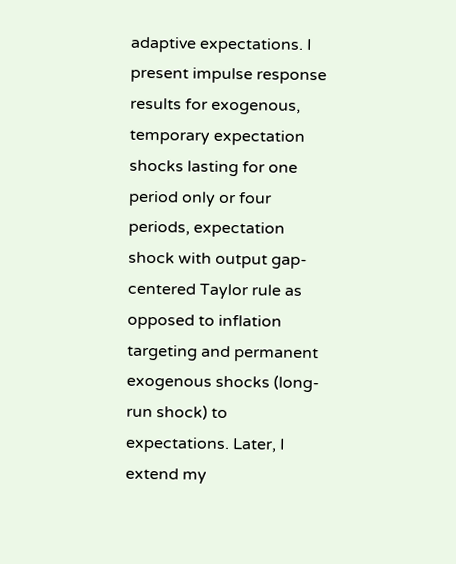adaptive expectations. I present impulse response results for exogenous, temporary expectation shocks lasting for one period only or four periods, expectation shock with output gap-centered Taylor rule as opposed to inflation targeting and permanent exogenous shocks (long-run shock) to expectations. Later, I extend my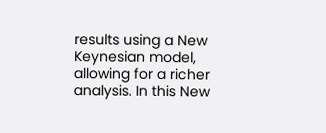results using a New Keynesian model, allowing for a richer analysis. In this New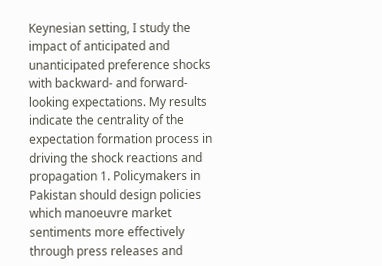Keynesian setting, I study the impact of anticipated and unanticipated preference shocks with backward- and forward-looking expectations. My results indicate the centrality of the expectation formation process in driving the shock reactions and propagation 1. Policymakers in Pakistan should design policies which manoeuvre market sentiments more effectively through press releases and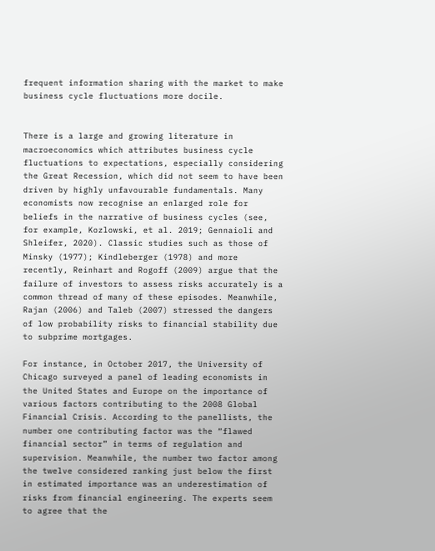frequent information sharing with the market to make business cycle fluctuations more docile.


There is a large and growing literature in macroeconomics which attributes business cycle fluctuations to expectations, especially considering the Great Recession, which did not seem to have been driven by highly unfavourable fundamentals. Many economists now recognise an enlarged role for beliefs in the narrative of business cycles (see, for example, Kozlowski, et al. 2019; Gennaioli and Shleifer, 2020). Classic studies such as those of Minsky (1977); Kindleberger (1978) and more recently, Reinhart and Rogoff (2009) argue that the failure of investors to assess risks accurately is a common thread of many of these episodes. Meanwhile, Rajan (2006) and Taleb (2007) stressed the dangers of low probability risks to financial stability due to subprime mortgages.

For instance, in October 2017, the University of Chicago surveyed a panel of leading economists in the United States and Europe on the importance of various factors contributing to the 2008 Global Financial Crisis. According to the panellists, the number one contributing factor was the “flawed financial sector” in terms of regulation and supervision. Meanwhile, the number two factor among the twelve considered ranking just below the first in estimated importance was an underestimation of risks from financial engineering. The experts seem to agree that the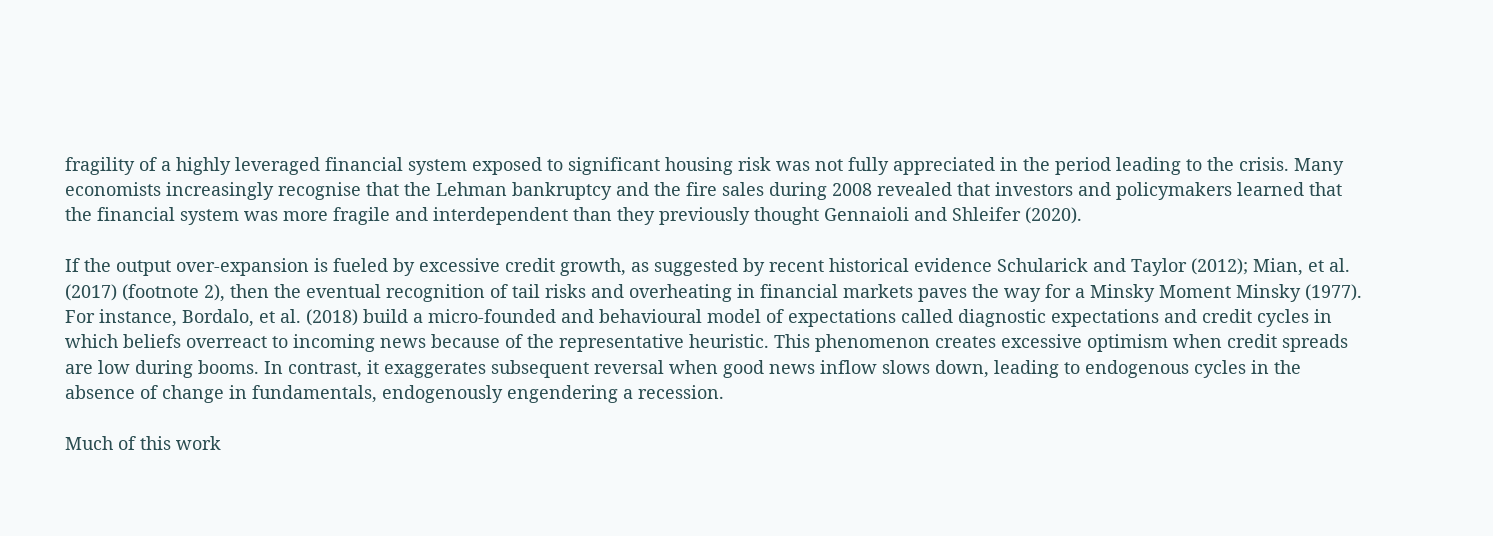fragility of a highly leveraged financial system exposed to significant housing risk was not fully appreciated in the period leading to the crisis. Many economists increasingly recognise that the Lehman bankruptcy and the fire sales during 2008 revealed that investors and policymakers learned that the financial system was more fragile and interdependent than they previously thought Gennaioli and Shleifer (2020).

If the output over-expansion is fueled by excessive credit growth, as suggested by recent historical evidence Schularick and Taylor (2012); Mian, et al. (2017) (footnote 2), then the eventual recognition of tail risks and overheating in financial markets paves the way for a Minsky Moment Minsky (1977). For instance, Bordalo, et al. (2018) build a micro-founded and behavioural model of expectations called diagnostic expectations and credit cycles in which beliefs overreact to incoming news because of the representative heuristic. This phenomenon creates excessive optimism when credit spreads are low during booms. In contrast, it exaggerates subsequent reversal when good news inflow slows down, leading to endogenous cycles in the absence of change in fundamentals, endogenously engendering a recession.

Much of this work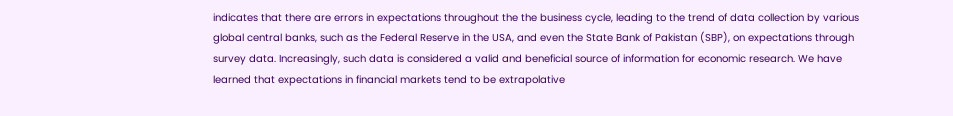indicates that there are errors in expectations throughout the the business cycle, leading to the trend of data collection by various global central banks, such as the Federal Reserve in the USA, and even the State Bank of Pakistan (SBP), on expectations through survey data. Increasingly, such data is considered a valid and beneficial source of information for economic research. We have learned that expectations in financial markets tend to be extrapolative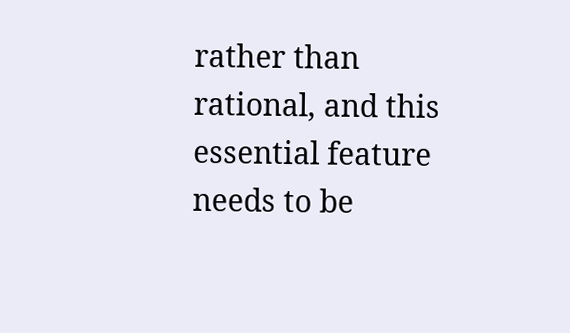rather than rational, and this essential feature needs to be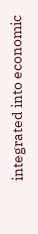integrated into economic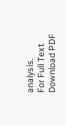analysis.
For Full Text Download PDF